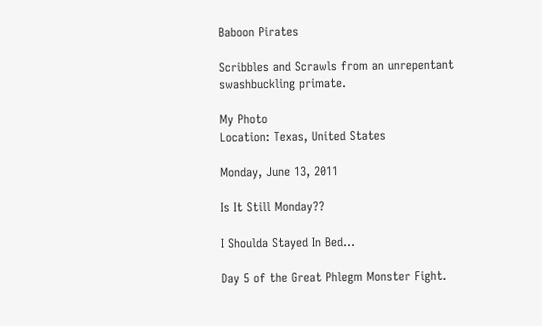Baboon Pirates

Scribbles and Scrawls from an unrepentant swashbuckling primate.

My Photo
Location: Texas, United States

Monday, June 13, 2011

Is It Still Monday??

I Shoulda Stayed In Bed...

Day 5 of the Great Phlegm Monster Fight.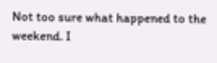Not too sure what happened to the weekend. I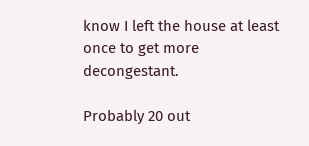know I left the house at least once to get more decongestant.

Probably 20 out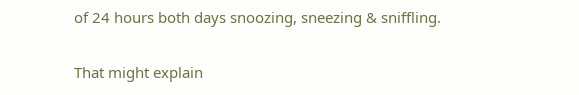of 24 hours both days snoozing, sneezing & sniffling.

That might explain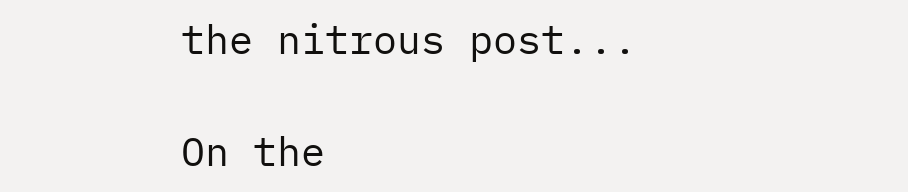the nitrous post...

On the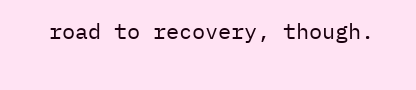road to recovery, though.